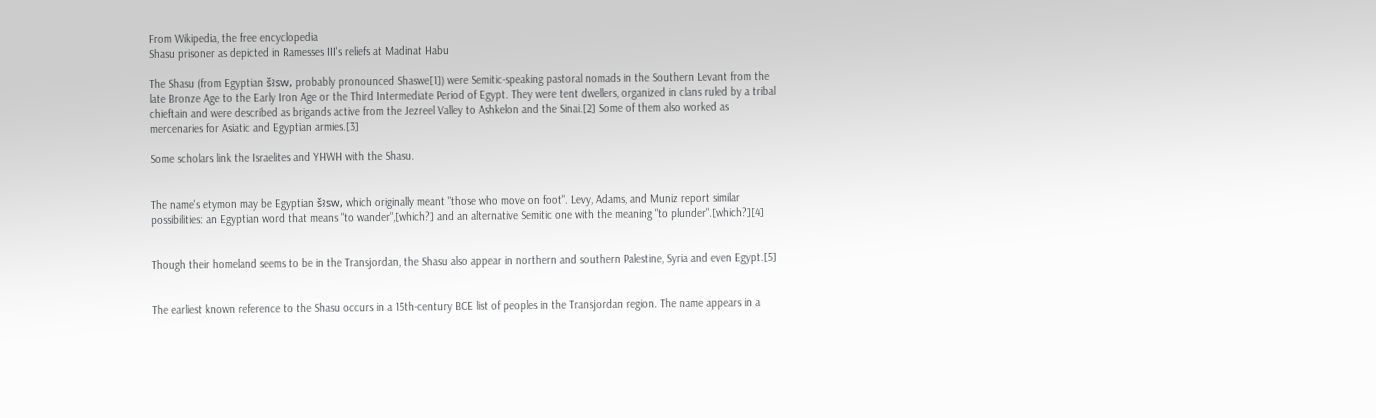From Wikipedia, the free encyclopedia
Shasu prisoner as depicted in Ramesses III's reliefs at Madinat Habu

The Shasu (from Egyptian šꜣsw, probably pronounced Shaswe[1]) were Semitic-speaking pastoral nomads in the Southern Levant from the late Bronze Age to the Early Iron Age or the Third Intermediate Period of Egypt. They were tent dwellers, organized in clans ruled by a tribal chieftain and were described as brigands active from the Jezreel Valley to Ashkelon and the Sinai.[2] Some of them also worked as mercenaries for Asiatic and Egyptian armies.[3]

Some scholars link the Israelites and YHWH with the Shasu.


The name's etymon may be Egyptian šꜣsw, which originally meant "those who move on foot". Levy, Adams, and Muniz report similar possibilities: an Egyptian word that means "to wander",[which?] and an alternative Semitic one with the meaning "to plunder".[which?][4]


Though their homeland seems to be in the Transjordan, the Shasu also appear in northern and southern Palestine, Syria and even Egypt.[5]


The earliest known reference to the Shasu occurs in a 15th-century BCE list of peoples in the Transjordan region. The name appears in a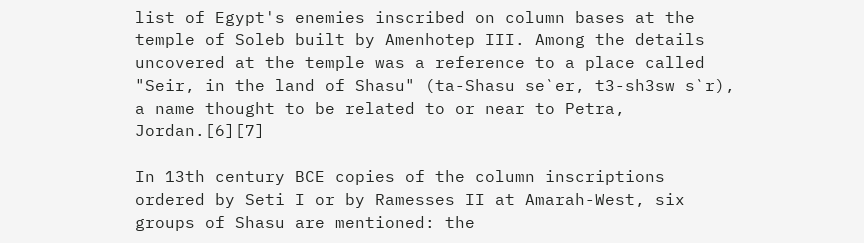list of Egypt's enemies inscribed on column bases at the temple of Soleb built by Amenhotep III. Among the details uncovered at the temple was a reference to a place called "Seir, in the land of Shasu" (ta-Shasu se`er, t3-sh3sw s`r), a name thought to be related to or near to Petra, Jordan.[6][7]

In 13th century BCE copies of the column inscriptions ordered by Seti I or by Ramesses II at Amarah-West, six groups of Shasu are mentioned: the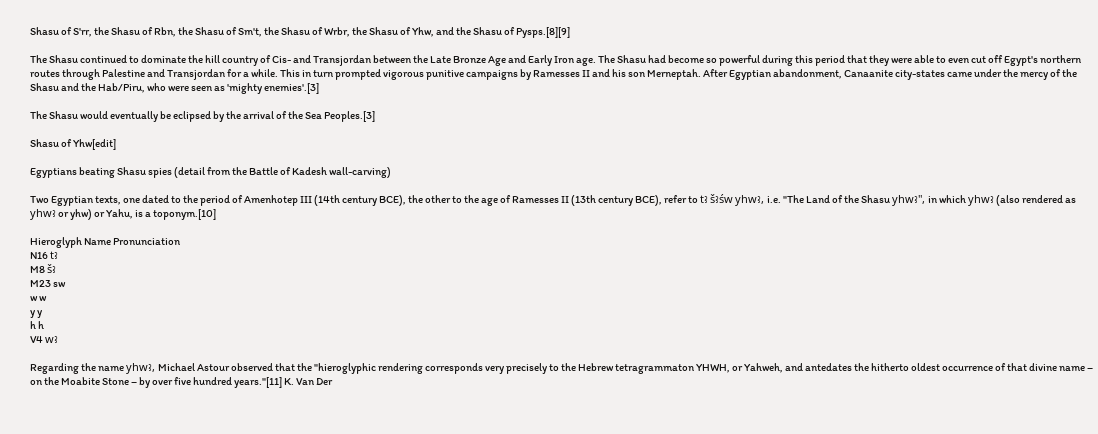Shasu of S'rr, the Shasu of Rbn, the Shasu of Sm't, the Shasu of Wrbr, the Shasu of Yhw, and the Shasu of Pysps.[8][9]

The Shasu continued to dominate the hill country of Cis- and Transjordan between the Late Bronze Age and Early Iron age. The Shasu had become so powerful during this period that they were able to even cut off Egypt's northern routes through Palestine and Transjordan for a while. This in turn prompted vigorous punitive campaigns by Ramesses II and his son Merneptah. After Egyptian abandonment, Canaanite city-states came under the mercy of the Shasu and the Hab/Piru, who were seen as 'mighty enemies'.[3]

The Shasu would eventually be eclipsed by the arrival of the Sea Peoples.[3]

Shasu of Yhw[edit]

Egyptians beating Shasu spies (detail from the Battle of Kadesh wall-carving)

Two Egyptian texts, one dated to the period of Amenhotep III (14th century BCE), the other to the age of Ramesses II (13th century BCE), refer to tꜣ šꜣśw yhwꜣ, i.e. "The Land of the Shasu yhwꜣ", in which yhwꜣ (also rendered as yhwꜣ or yhw) or Yahu, is a toponym.[10]

Hieroglyph Name Pronunciation
N16 tꜣ
M8 šꜣ
M23 sw
w w
y y
h h
V4 wꜣ

Regarding the name yhwꜣ, Michael Astour observed that the "hieroglyphic rendering corresponds very precisely to the Hebrew tetragrammaton YHWH, or Yahweh, and antedates the hitherto oldest occurrence of that divine name – on the Moabite Stone – by over five hundred years."[11] K. Van Der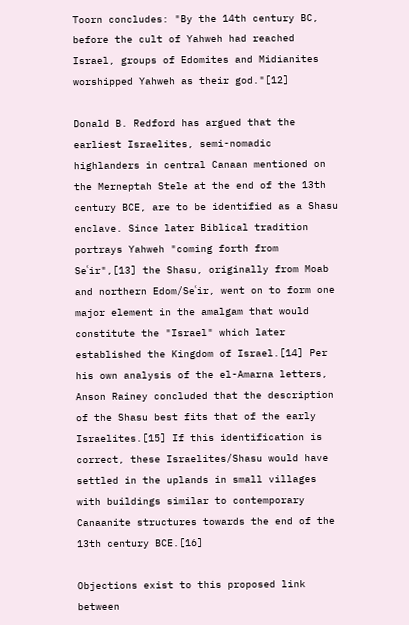Toorn concludes: "By the 14th century BC, before the cult of Yahweh had reached Israel, groups of Edomites and Midianites worshipped Yahweh as their god."[12]

Donald B. Redford has argued that the earliest Israelites, semi-nomadic highlanders in central Canaan mentioned on the Merneptah Stele at the end of the 13th century BCE, are to be identified as a Shasu enclave. Since later Biblical tradition portrays Yahweh "coming forth from Seʿir",[13] the Shasu, originally from Moab and northern Edom/Seʿir, went on to form one major element in the amalgam that would constitute the "Israel" which later established the Kingdom of Israel.[14] Per his own analysis of the el-Amarna letters, Anson Rainey concluded that the description of the Shasu best fits that of the early Israelites.[15] If this identification is correct, these Israelites/Shasu would have settled in the uplands in small villages with buildings similar to contemporary Canaanite structures towards the end of the 13th century BCE.[16]

Objections exist to this proposed link between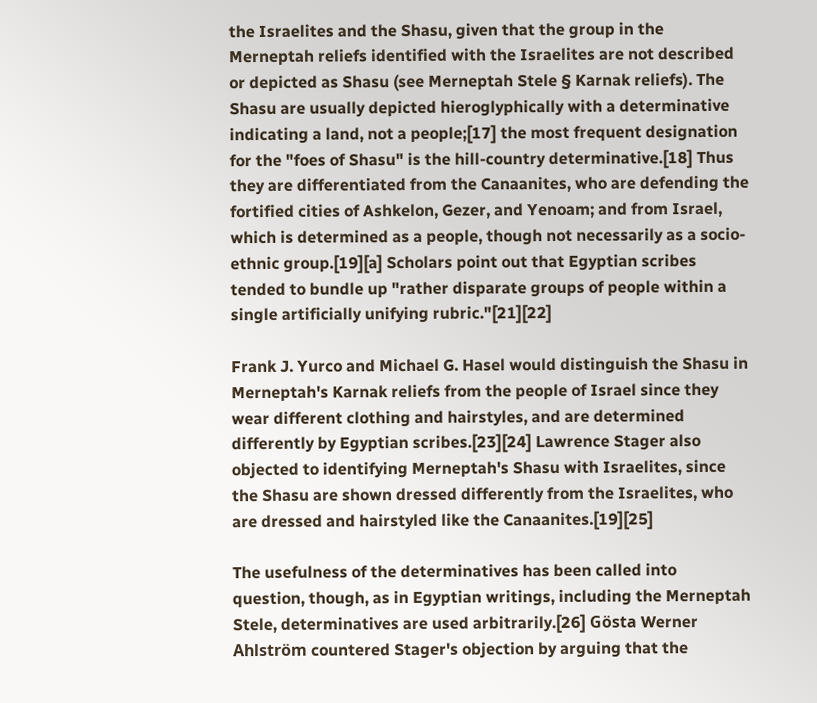the Israelites and the Shasu, given that the group in the Merneptah reliefs identified with the Israelites are not described or depicted as Shasu (see Merneptah Stele § Karnak reliefs). The Shasu are usually depicted hieroglyphically with a determinative indicating a land, not a people;[17] the most frequent designation for the "foes of Shasu" is the hill-country determinative.[18] Thus they are differentiated from the Canaanites, who are defending the fortified cities of Ashkelon, Gezer, and Yenoam; and from Israel, which is determined as a people, though not necessarily as a socio-ethnic group.[19][a] Scholars point out that Egyptian scribes tended to bundle up "rather disparate groups of people within a single artificially unifying rubric."[21][22]

Frank J. Yurco and Michael G. Hasel would distinguish the Shasu in Merneptah's Karnak reliefs from the people of Israel since they wear different clothing and hairstyles, and are determined differently by Egyptian scribes.[23][24] Lawrence Stager also objected to identifying Merneptah's Shasu with Israelites, since the Shasu are shown dressed differently from the Israelites, who are dressed and hairstyled like the Canaanites.[19][25]

The usefulness of the determinatives has been called into question, though, as in Egyptian writings, including the Merneptah Stele, determinatives are used arbitrarily.[26] Gösta Werner Ahlström countered Stager's objection by arguing that the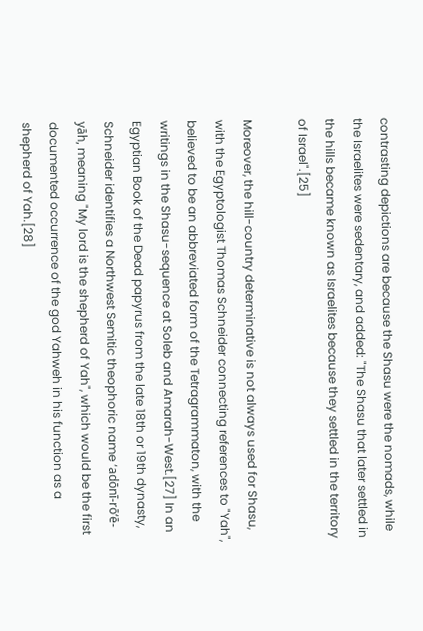contrasting depictions are because the Shasu were the nomads, while the Israelites were sedentary, and added: "The Shasu that later settled in the hills became known as Israelites because they settled in the territory of Israel".[25]

Moreover, the hill-country determinative is not always used for Shasu, with the Egyptologist Thomas Schneider connecting references to "Yah", believed to be an abbreviated form of the Tetragrammaton, with the writings in the Shasu-sequence at Soleb and Amarah-West.[27] In an Egyptian Book of the Dead papyrus from the late 18th or 19th dynasty, Schneider identifies a Northwest Semitic theophoric name ‘adōnī-rō‘ē-yāh, meaning "My lord is the shepherd of Yah", which would be the first documented occurrence of the god Yahweh in his function as a shepherd of Yah.[28]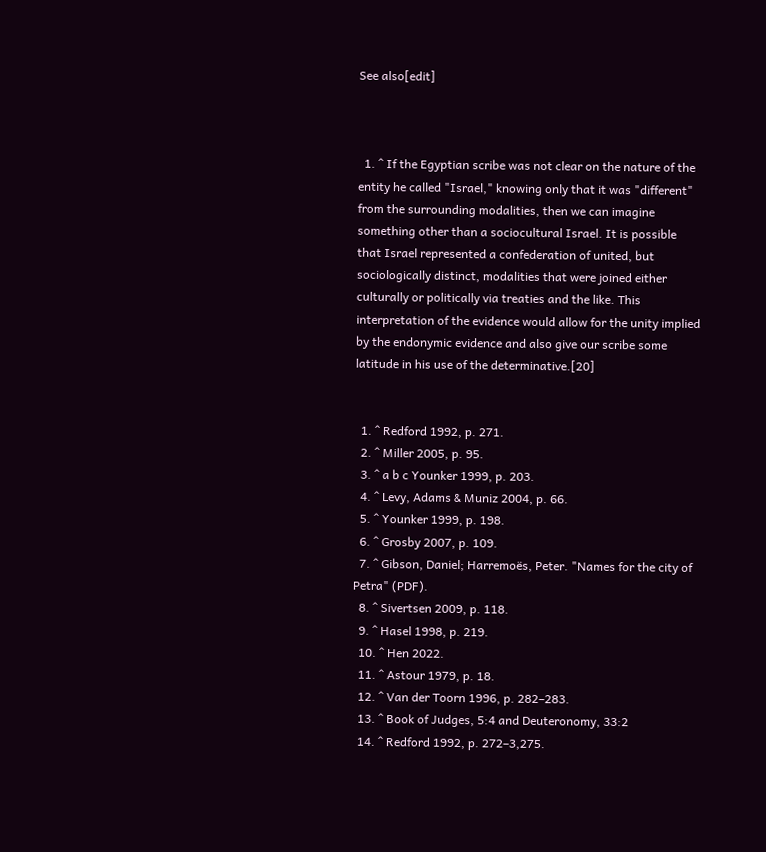See also[edit]



  1. ^ If the Egyptian scribe was not clear on the nature of the entity he called "Israel," knowing only that it was "different" from the surrounding modalities, then we can imagine something other than a sociocultural Israel. It is possible that Israel represented a confederation of united, but sociologically distinct, modalities that were joined either culturally or politically via treaties and the like. This interpretation of the evidence would allow for the unity implied by the endonymic evidence and also give our scribe some latitude in his use of the determinative.[20]


  1. ^ Redford 1992, p. 271.
  2. ^ Miller 2005, p. 95.
  3. ^ a b c Younker 1999, p. 203.
  4. ^ Levy, Adams & Muniz 2004, p. 66.
  5. ^ Younker 1999, p. 198.
  6. ^ Grosby 2007, p. 109.
  7. ^ Gibson, Daniel; Harremoës, Peter. "Names for the city of Petra" (PDF).
  8. ^ Sivertsen 2009, p. 118.
  9. ^ Hasel 1998, p. 219.
  10. ^ Hen 2022.
  11. ^ Astour 1979, p. 18.
  12. ^ Van der Toorn 1996, p. 282–283.
  13. ^ Book of Judges, 5:4 and Deuteronomy, 33:2
  14. ^ Redford 1992, p. 272–3,275.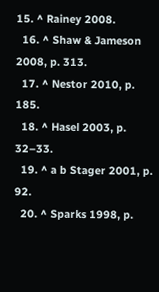15. ^ Rainey 2008.
  16. ^ Shaw & Jameson 2008, p. 313.
  17. ^ Nestor 2010, p. 185.
  18. ^ Hasel 2003, p. 32–33.
  19. ^ a b Stager 2001, p. 92.
  20. ^ Sparks 1998, p.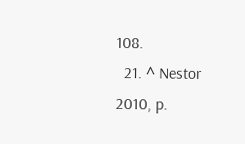108.
  21. ^ Nestor 2010, p.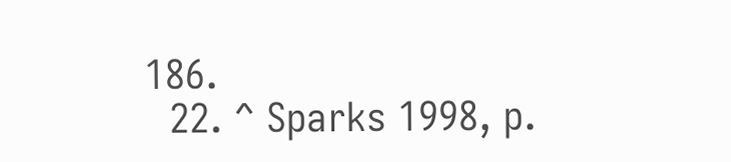186.
  22. ^ Sparks 1998, p.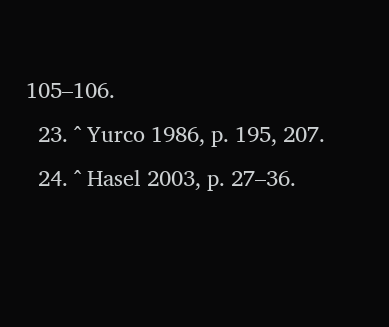105–106.
  23. ^ Yurco 1986, p. 195, 207.
  24. ^ Hasel 2003, p. 27–36.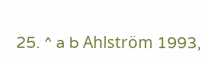25. ^ a b Ahlström 1993,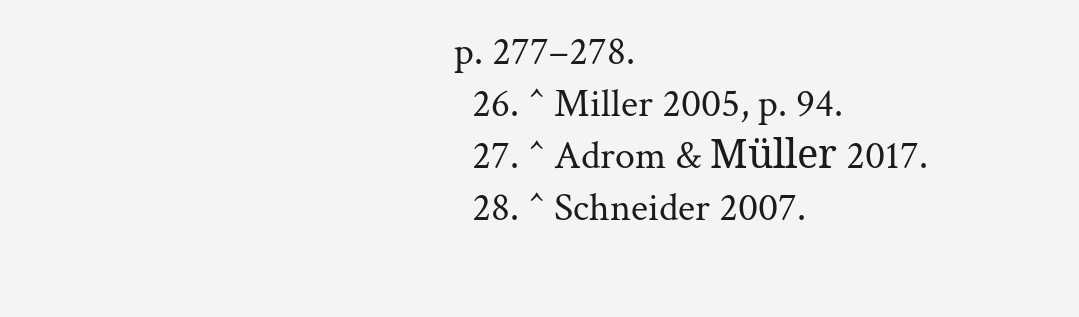p. 277–278.
  26. ^ Miller 2005, p. 94.
  27. ^ Adrom & Müller 2017.
  28. ^ Schneider 2007.